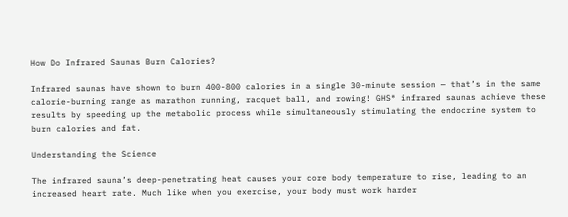How Do Infrared Saunas Burn Calories?

Infrared saunas have shown to burn 400-800 calories in a single 30-minute session — that’s in the same calorie-burning range as marathon running, racquet ball, and rowing! GHS® infrared saunas achieve these results by speeding up the metabolic process while simultaneously stimulating the endocrine system to burn calories and fat.

Understanding the Science

The infrared sauna’s deep-penetrating heat causes your core body temperature to rise, leading to an increased heart rate. Much like when you exercise, your body must work harder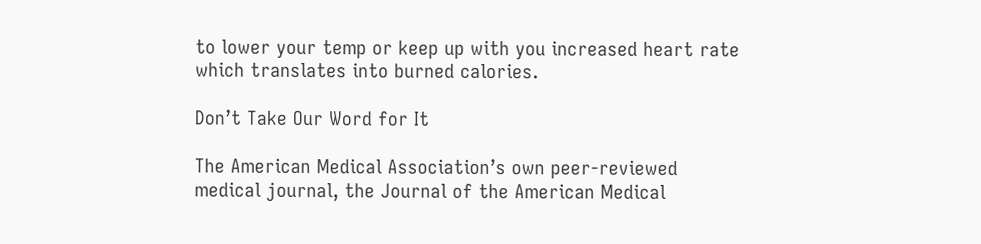to lower your temp or keep up with you increased heart rate which translates into burned calories.

Don’t Take Our Word for It

The American Medical Association’s own peer-reviewed medical journal, the Journal of the American Medical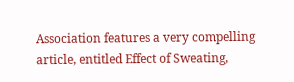Association features a very compelling article, entitled Effect of Sweating,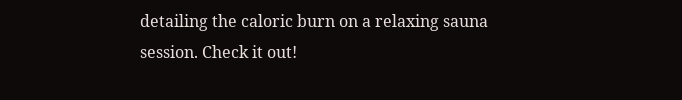detailing the caloric burn on a relaxing sauna session. Check it out!